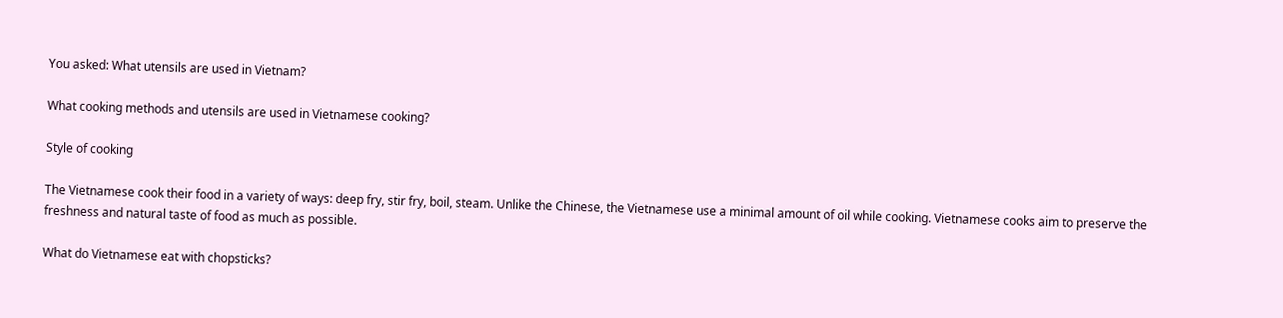You asked: What utensils are used in Vietnam?

What cooking methods and utensils are used in Vietnamese cooking?

Style of cooking

The Vietnamese cook their food in a variety of ways: deep fry, stir fry, boil, steam. Unlike the Chinese, the Vietnamese use a minimal amount of oil while cooking. Vietnamese cooks aim to preserve the freshness and natural taste of food as much as possible.

What do Vietnamese eat with chopsticks?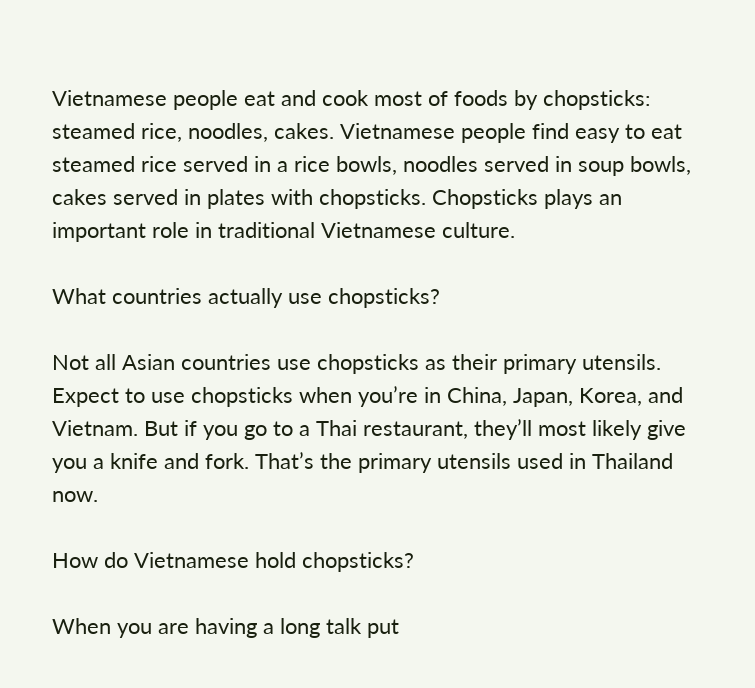Vietnamese people eat and cook most of foods by chopsticks: steamed rice, noodles, cakes. Vietnamese people find easy to eat steamed rice served in a rice bowls, noodles served in soup bowls, cakes served in plates with chopsticks. Chopsticks plays an important role in traditional Vietnamese culture.

What countries actually use chopsticks?

Not all Asian countries use chopsticks as their primary utensils. Expect to use chopsticks when you’re in China, Japan, Korea, and Vietnam. But if you go to a Thai restaurant, they’ll most likely give you a knife and fork. That’s the primary utensils used in Thailand now.

How do Vietnamese hold chopsticks?

When you are having a long talk put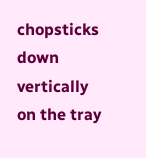chopsticks down vertically on the tray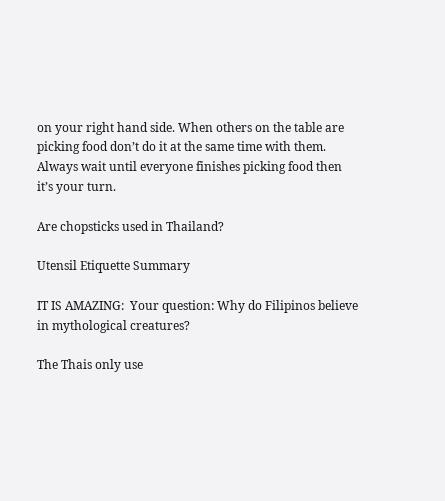on your right hand side. When others on the table are picking food don’t do it at the same time with them. Always wait until everyone finishes picking food then it’s your turn.

Are chopsticks used in Thailand?

Utensil Etiquette Summary

IT IS AMAZING:  Your question: Why do Filipinos believe in mythological creatures?

The Thais only use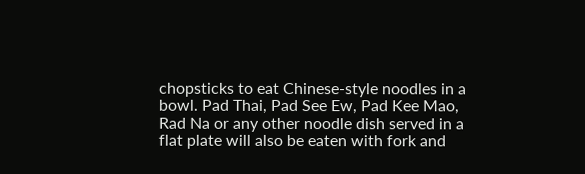chopsticks to eat Chinese-style noodles in a bowl. Pad Thai, Pad See Ew, Pad Kee Mao, Rad Na or any other noodle dish served in a flat plate will also be eaten with fork and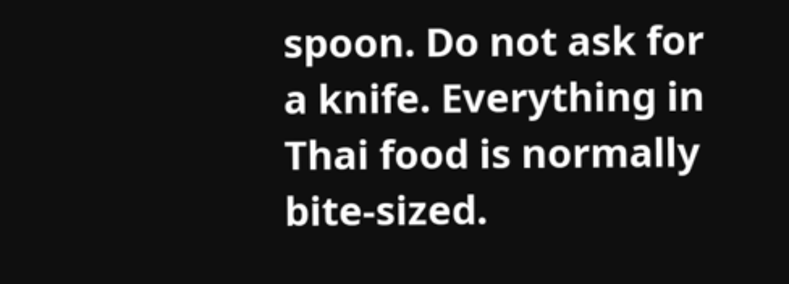spoon. Do not ask for a knife. Everything in Thai food is normally bite-sized.